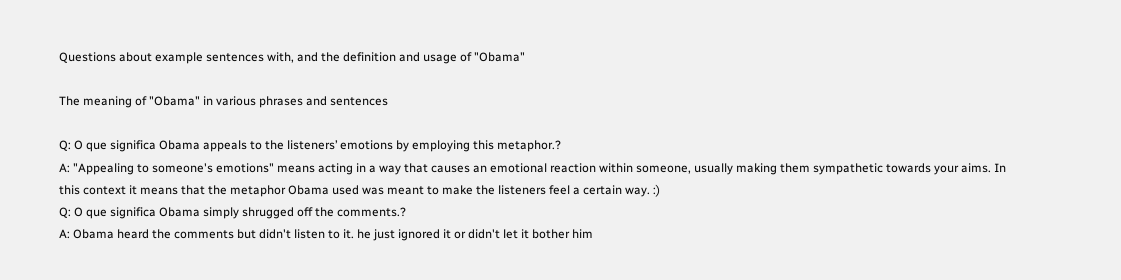Questions about example sentences with, and the definition and usage of "Obama"

The meaning of "Obama" in various phrases and sentences

Q: O que significa Obama appeals to the listeners’ emotions by employing this metaphor.?
A: "Appealing to someone's emotions" means acting in a way that causes an emotional reaction within someone, usually making them sympathetic towards your aims. In this context it means that the metaphor Obama used was meant to make the listeners feel a certain way. :)
Q: O que significa Obama simply shrugged off the comments.?
A: Obama heard the comments but didn't listen to it. he just ignored it or didn't let it bother him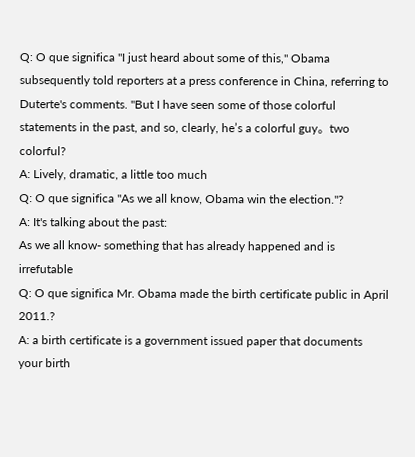Q: O que significa "I just heard about some of this," Obama subsequently told reporters at a press conference in China, referring to Duterte's comments. "But I have seen some of those colorful statements in the past, and so, clearly, he’s a colorful guy。two colorful?
A: Lively, dramatic, a little too much
Q: O que significa "As we all know, Obama win the election."?
A: It's talking about the past:
As we all know- something that has already happened and is irrefutable
Q: O que significa Mr. Obama made the birth certificate public in April 2011.?
A: a birth certificate is a government issued paper that documents your birth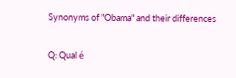Synonyms of "Obama" and their differences

Q: Qual é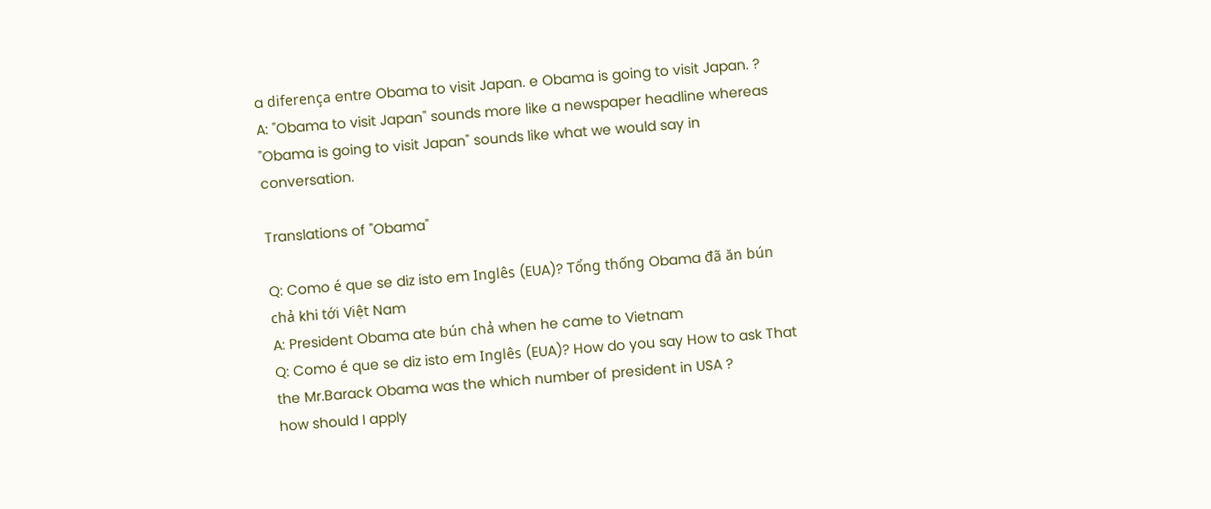a diferença entre Obama to visit Japan. e Obama is going to visit Japan. ?
A: "Obama to visit Japan" sounds more like a newspaper headline whereas "Obama is going to visit Japan" sounds like what we would say in conversation.

Translations of "Obama"

Q: Como é que se diz isto em Inglês (EUA)? Tổng thống Obama đã ăn bún chả khi tới Việt Nam
A: President Obama ate bún chả when he came to Vietnam
Q: Como é que se diz isto em Inglês (EUA)? How do you say How to ask That the Mr.Barack Obama was the which number of president in USA ?
how should I apply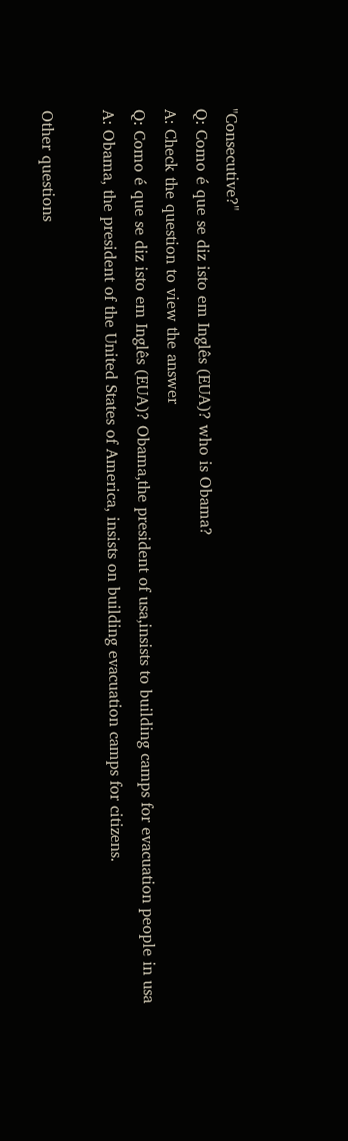"Consecutive?"
Q: Como é que se diz isto em Inglês (EUA)? who is Obama?
A: Check the question to view the answer
Q: Como é que se diz isto em Inglês (EUA)? Obama,the president of usa,insists to building camps for evacuation people in usa
A: Obama, the president of the United States of America, insists on building evacuation camps for citizens.

Other questions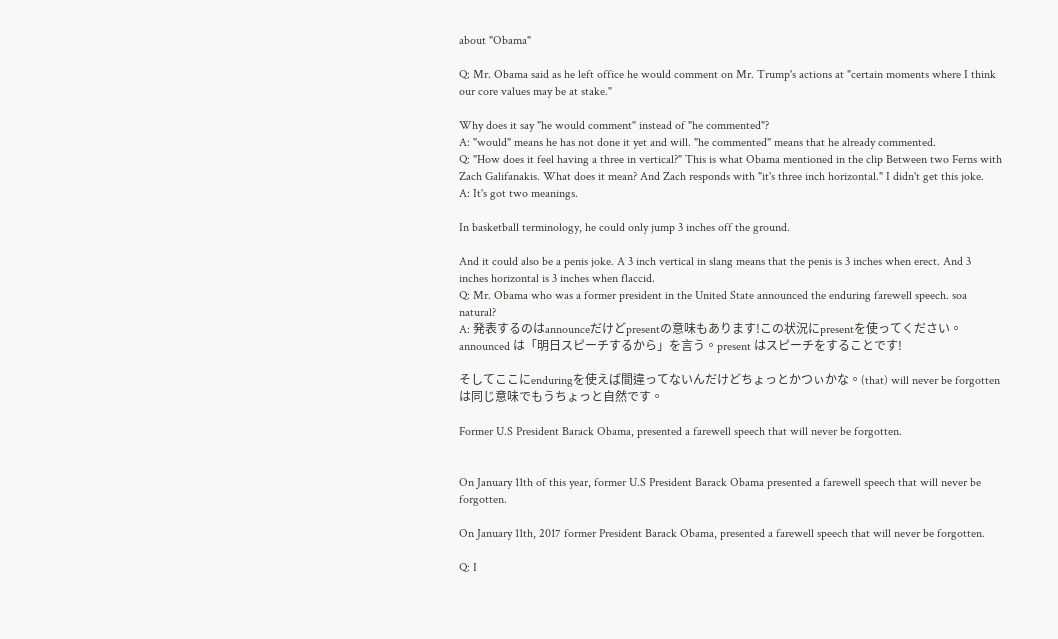about "Obama"

Q: Mr. Obama said as he left office he would comment on Mr. Trump's actions at "certain moments where I think our core values may be at stake."

Why does it say "he would comment" instead of "he commented"?
A: "would" means he has not done it yet and will. "he commented" means that he already commented.
Q: "How does it feel having a three in vertical?" This is what Obama mentioned in the clip Between two Ferns with Zach Galifanakis. What does it mean? And Zach responds with "it's three inch horizontal." I didn't get this joke.
A: It's got two meanings.

In basketball terminology, he could only jump 3 inches off the ground.

And it could also be a penis joke. A 3 inch vertical in slang means that the penis is 3 inches when erect. And 3 inches horizontal is 3 inches when flaccid.
Q: Mr. Obama who was a former president in the United State announced the enduring farewell speech. soa natural?
A: 発表するのはannounceだけどpresentの意味もあります!この状況にpresentを使ってください。announced は「明日スピーチするから」を言う。present はスピーチをすることです!

そしてここにenduringを使えば間違ってないんだけどちょっとかつぃかな。(that) will never be forgottenは同じ意味でもうちょっと自然です。

Former U.S President Barack Obama, presented a farewell speech that will never be forgotten.


On January 11th of this year, former U.S President Barack Obama presented a farewell speech that will never be forgotten.

On January 11th, 2017 former President Barack Obama, presented a farewell speech that will never be forgotten.

Q: I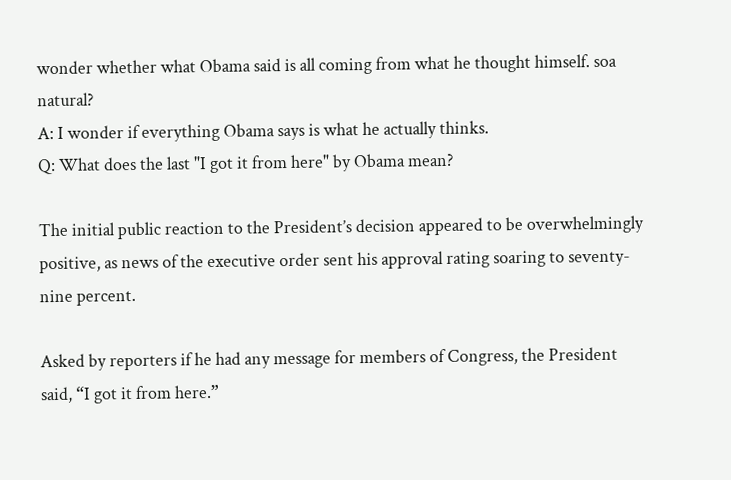wonder whether what Obama said is all coming from what he thought himself. soa natural?
A: I wonder if everything Obama says is what he actually thinks.
Q: What does the last "I got it from here" by Obama mean?

The initial public reaction to the President’s decision appeared to be overwhelmingly positive, as news of the executive order sent his approval rating soaring to seventy-nine percent.

Asked by reporters if he had any message for members of Congress, the President said, “I got it from here.”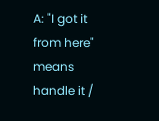A: "I got it from here" means handle it /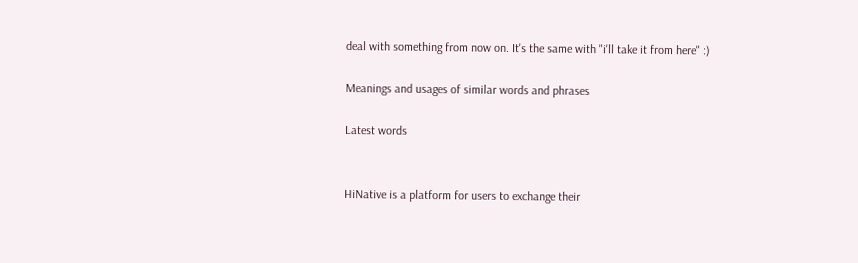deal with something from now on. It's the same with "i'll take it from here" :)

Meanings and usages of similar words and phrases

Latest words


HiNative is a platform for users to exchange their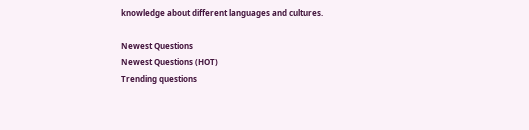knowledge about different languages and cultures.

Newest Questions
Newest Questions (HOT)
Trending questions